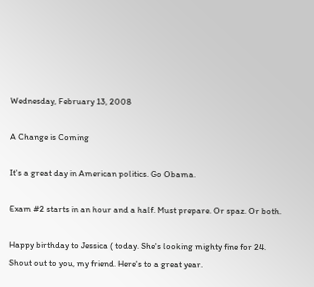Wednesday, February 13, 2008

A Change is Coming

It's a great day in American politics. Go Obama.

Exam #2 starts in an hour and a half. Must prepare. Or spaz. Or both.

Happy birthday to Jessica ( today. She's looking mighty fine for 24. Shout out to you, my friend. Here's to a great year.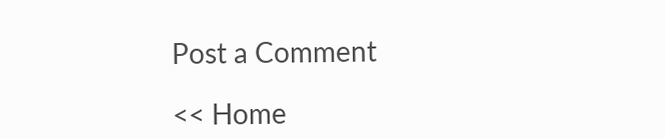Post a Comment

<< Home